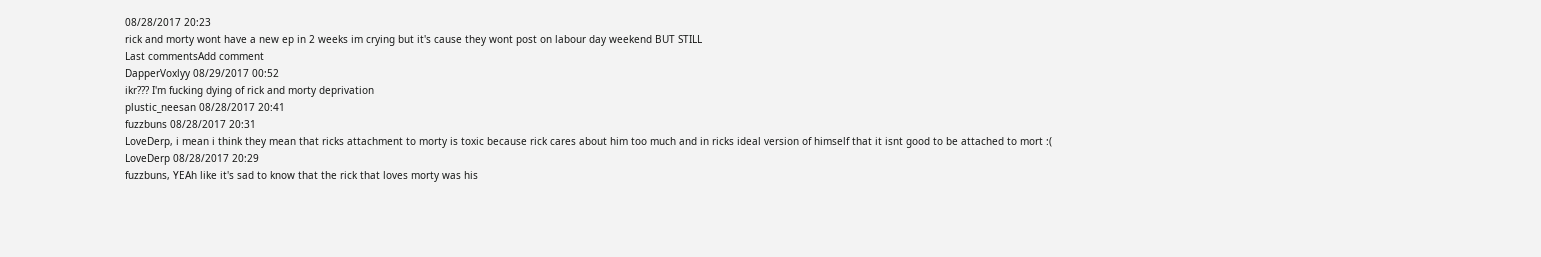08/28/2017 20:23
rick and morty wont have a new ep in 2 weeks im crying but it's cause they wont post on labour day weekend BUT STILL
Last commentsAdd comment
DapperVoxlyy 08/29/2017 00:52
ikr??? I'm fucking dying of rick and morty deprivation
plustic_neesan 08/28/2017 20:41
fuzzbuns 08/28/2017 20:31
LoveDerp, i mean i think they mean that ricks attachment to morty is toxic because rick cares about him too much and in ricks ideal version of himself that it isnt good to be attached to mort :(
LoveDerp 08/28/2017 20:29
fuzzbuns, YEAh like it's sad to know that the rick that loves morty was his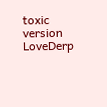toxic version
LoveDerp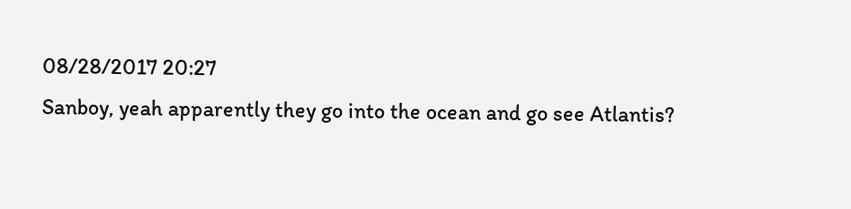08/28/2017 20:27
Sanboy, yeah apparently they go into the ocean and go see Atlantis?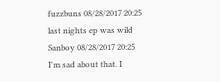fuzzbuns 08/28/2017 20:25
last nights ep was wild
Sanboy 08/28/2017 20:25
I'm sad about that. I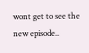wont get to see the new episode..